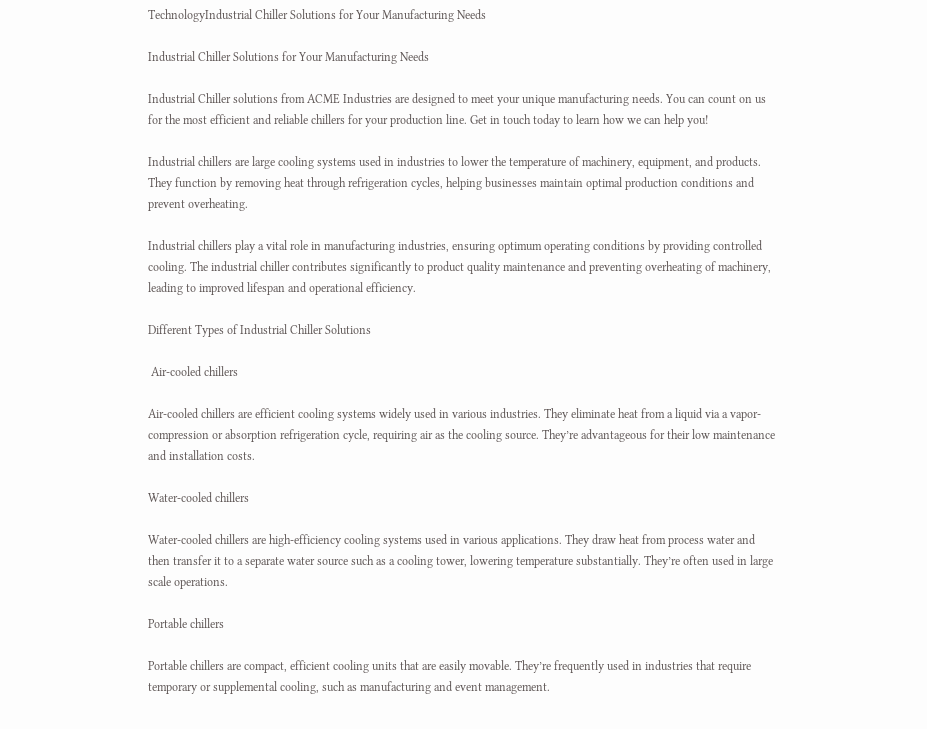TechnologyIndustrial Chiller Solutions for Your Manufacturing Needs

Industrial Chiller Solutions for Your Manufacturing Needs

Industrial Chiller solutions from ACME Industries are designed to meet your unique manufacturing needs. You can count on us for the most efficient and reliable chillers for your production line. Get in touch today to learn how we can help you!

Industrial chillers are large cooling systems used in industries to lower the temperature of machinery, equipment, and products. They function by removing heat through refrigeration cycles, helping businesses maintain optimal production conditions and prevent overheating.

Industrial chillers play a vital role in manufacturing industries, ensuring optimum operating conditions by providing controlled cooling. The industrial chiller contributes significantly to product quality maintenance and preventing overheating of machinery, leading to improved lifespan and operational efficiency.

Different Types of Industrial Chiller Solutions

 Air-cooled chillers

Air-cooled chillers are efficient cooling systems widely used in various industries. They eliminate heat from a liquid via a vapor-compression or absorption refrigeration cycle, requiring air as the cooling source. They’re advantageous for their low maintenance and installation costs.

Water-cooled chillers

Water-cooled chillers are high-efficiency cooling systems used in various applications. They draw heat from process water and then transfer it to a separate water source such as a cooling tower, lowering temperature substantially. They’re often used in large scale operations.

Portable chillers

Portable chillers are compact, efficient cooling units that are easily movable. They’re frequently used in industries that require temporary or supplemental cooling, such as manufacturing and event management.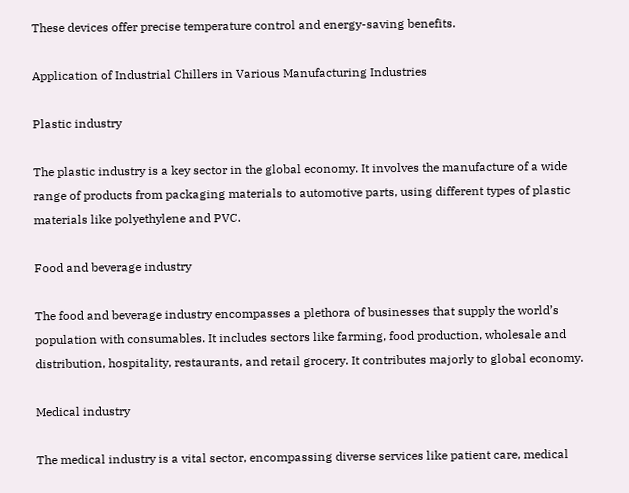These devices offer precise temperature control and energy-saving benefits.

Application of Industrial Chillers in Various Manufacturing Industries

Plastic industry

The plastic industry is a key sector in the global economy. It involves the manufacture of a wide range of products from packaging materials to automotive parts, using different types of plastic materials like polyethylene and PVC.

Food and beverage industry

The food and beverage industry encompasses a plethora of businesses that supply the world’s population with consumables. It includes sectors like farming, food production, wholesale and distribution, hospitality, restaurants, and retail grocery. It contributes majorly to global economy.

Medical industry

The medical industry is a vital sector, encompassing diverse services like patient care, medical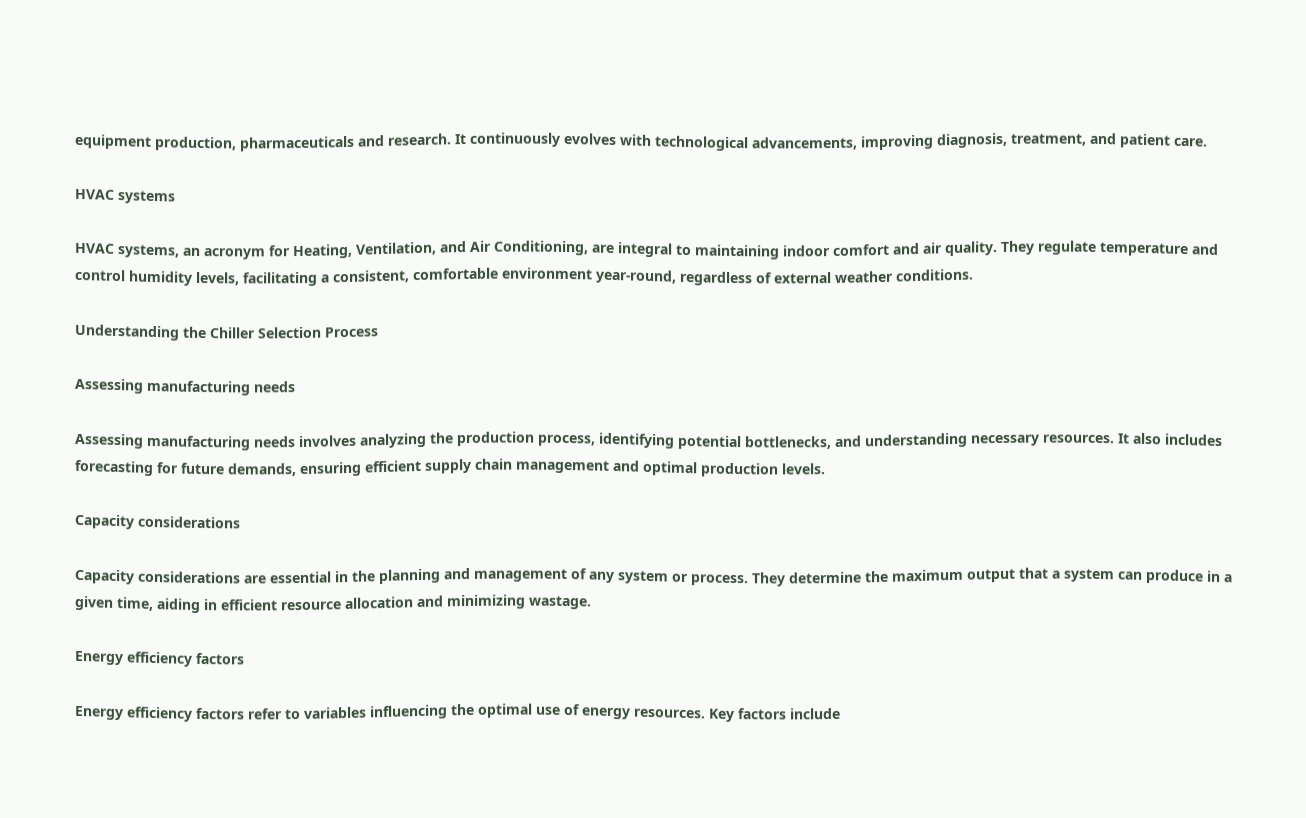equipment production, pharmaceuticals and research. It continuously evolves with technological advancements, improving diagnosis, treatment, and patient care.

HVAC systems

HVAC systems, an acronym for Heating, Ventilation, and Air Conditioning, are integral to maintaining indoor comfort and air quality. They regulate temperature and control humidity levels, facilitating a consistent, comfortable environment year-round, regardless of external weather conditions.

Understanding the Chiller Selection Process

Assessing manufacturing needs

Assessing manufacturing needs involves analyzing the production process, identifying potential bottlenecks, and understanding necessary resources. It also includes forecasting for future demands, ensuring efficient supply chain management and optimal production levels.

Capacity considerations

Capacity considerations are essential in the planning and management of any system or process. They determine the maximum output that a system can produce in a given time, aiding in efficient resource allocation and minimizing wastage.

Energy efficiency factors

Energy efficiency factors refer to variables influencing the optimal use of energy resources. Key factors include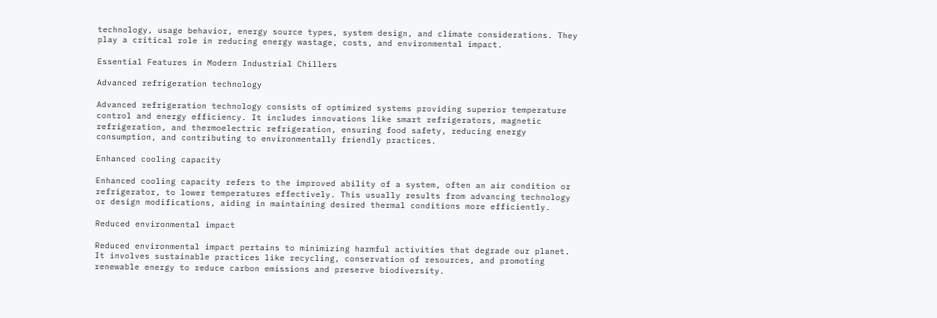technology, usage behavior, energy source types, system design, and climate considerations. They play a critical role in reducing energy wastage, costs, and environmental impact.

Essential Features in Modern Industrial Chillers

Advanced refrigeration technology

Advanced refrigeration technology consists of optimized systems providing superior temperature control and energy efficiency. It includes innovations like smart refrigerators, magnetic refrigeration, and thermoelectric refrigeration, ensuring food safety, reducing energy consumption, and contributing to environmentally friendly practices.

Enhanced cooling capacity

Enhanced cooling capacity refers to the improved ability of a system, often an air condition or refrigerator, to lower temperatures effectively. This usually results from advancing technology or design modifications, aiding in maintaining desired thermal conditions more efficiently.

Reduced environmental impact

Reduced environmental impact pertains to minimizing harmful activities that degrade our planet. It involves sustainable practices like recycling, conservation of resources, and promoting renewable energy to reduce carbon emissions and preserve biodiversity.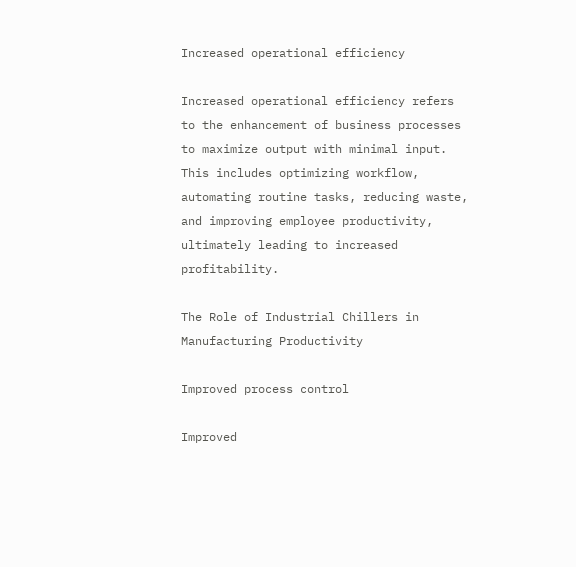Increased operational efficiency

Increased operational efficiency refers to the enhancement of business processes to maximize output with minimal input. This includes optimizing workflow, automating routine tasks, reducing waste, and improving employee productivity, ultimately leading to increased profitability.

The Role of Industrial Chillers in Manufacturing Productivity

Improved process control

Improved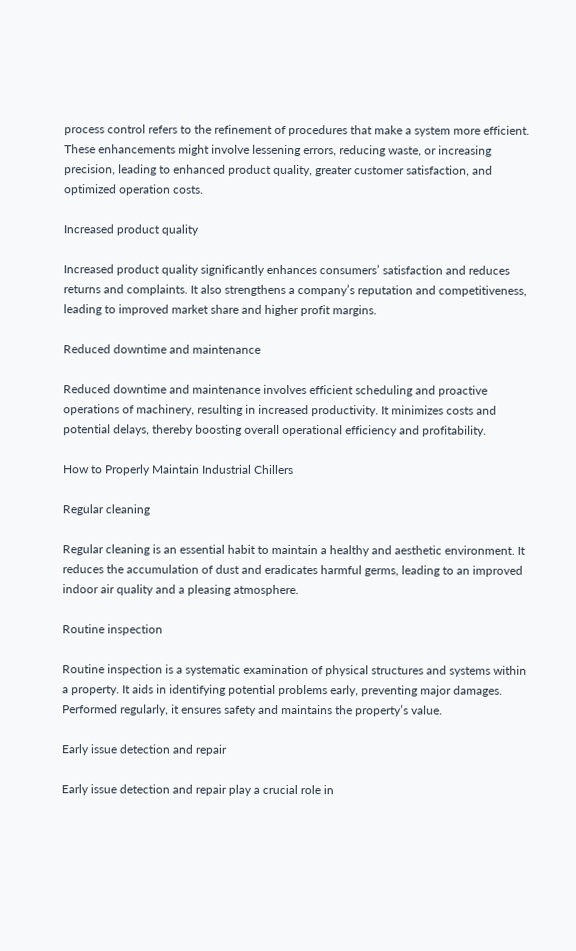process control refers to the refinement of procedures that make a system more efficient. These enhancements might involve lessening errors, reducing waste, or increasing precision, leading to enhanced product quality, greater customer satisfaction, and optimized operation costs.

Increased product quality

Increased product quality significantly enhances consumers’ satisfaction and reduces returns and complaints. It also strengthens a company’s reputation and competitiveness, leading to improved market share and higher profit margins.

Reduced downtime and maintenance

Reduced downtime and maintenance involves efficient scheduling and proactive operations of machinery, resulting in increased productivity. It minimizes costs and potential delays, thereby boosting overall operational efficiency and profitability.

How to Properly Maintain Industrial Chillers

Regular cleaning

Regular cleaning is an essential habit to maintain a healthy and aesthetic environment. It reduces the accumulation of dust and eradicates harmful germs, leading to an improved indoor air quality and a pleasing atmosphere.

Routine inspection

Routine inspection is a systematic examination of physical structures and systems within a property. It aids in identifying potential problems early, preventing major damages. Performed regularly, it ensures safety and maintains the property’s value.

Early issue detection and repair

Early issue detection and repair play a crucial role in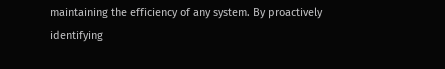maintaining the efficiency of any system. By proactively identifying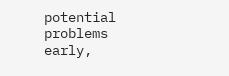potential problems early,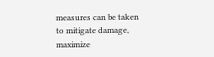measures can be taken to mitigate damage, maximize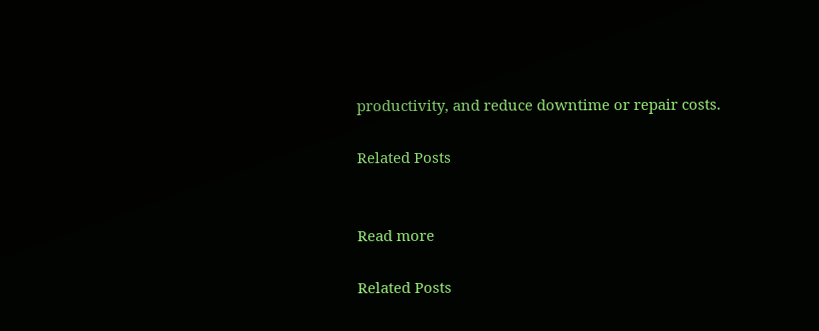productivity, and reduce downtime or repair costs.

Related Posts


Read more

Related Posts